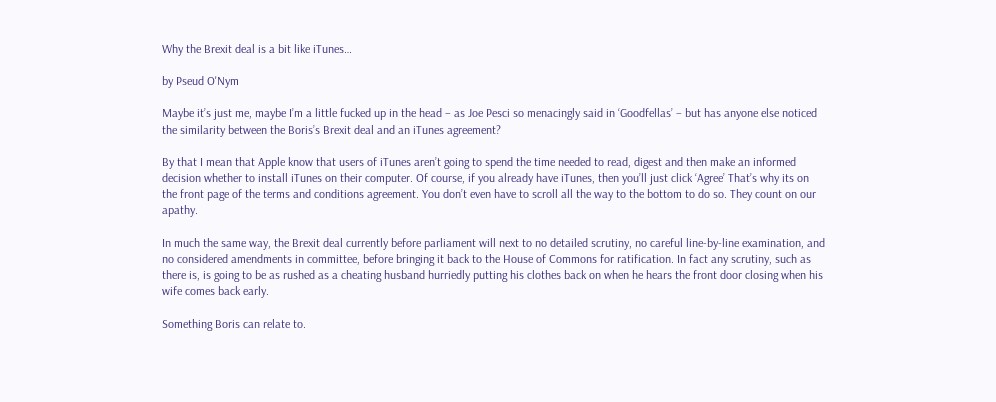Why the Brexit deal is a bit like iTunes…

by Pseud O'Nym

Maybe it’s just me, maybe I’m a little fucked up in the head – as Joe Pesci so menacingly said in ‘Goodfellas’ – but has anyone else noticed the similarity between the Boris’s Brexit deal and an iTunes agreement?

By that I mean that Apple know that users of iTunes aren’t going to spend the time needed to read, digest and then make an informed decision whether to install iTunes on their computer. Of course, if you already have iTunes, then you’ll just click ‘Agree’ That’s why its on the front page of the terms and conditions agreement. You don’t even have to scroll all the way to the bottom to do so. They count on our apathy.

In much the same way, the Brexit deal currently before parliament will next to no detailed scrutiny, no careful line-by-line examination, and no considered amendments in committee, before bringing it back to the House of Commons for ratification. In fact any scrutiny, such as there is, is going to be as rushed as a cheating husband hurriedly putting his clothes back on when he hears the front door closing when his wife comes back early.

Something Boris can relate to.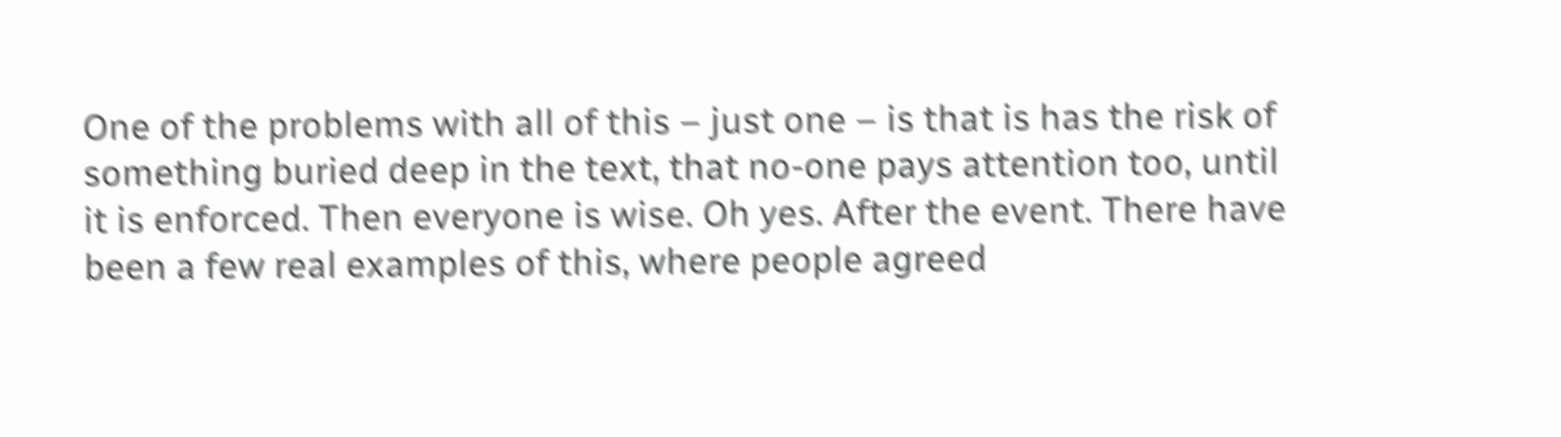One of the problems with all of this – just one – is that is has the risk of something buried deep in the text, that no-one pays attention too, until it is enforced. Then everyone is wise. Oh yes. After the event. There have been a few real examples of this, where people agreed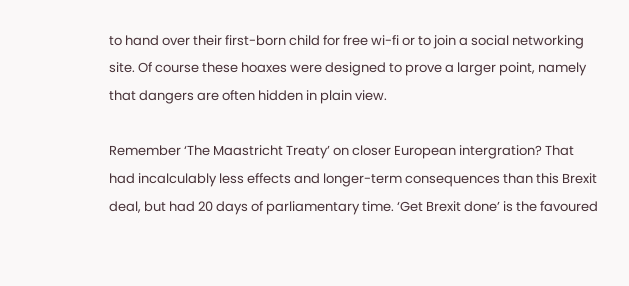to hand over their first-born child for free wi-fi or to join a social networking site. Of course these hoaxes were designed to prove a larger point, namely that dangers are often hidden in plain view.

Remember ‘The Maastricht Treaty’ on closer European intergration? That had incalculably less effects and longer-term consequences than this Brexit deal, but had 20 days of parliamentary time. ‘Get Brexit done’ is the favoured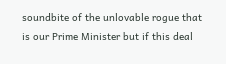soundbite of the unlovable rogue that is our Prime Minister but if this deal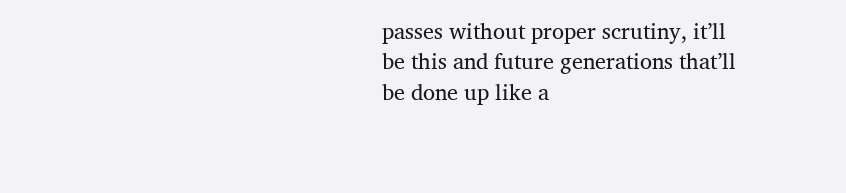passes without proper scrutiny, it’ll be this and future generations that’ll be done up like a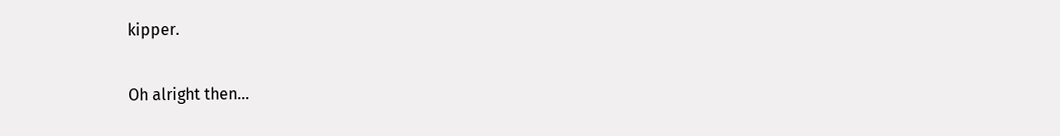kipper.

Oh alright then…